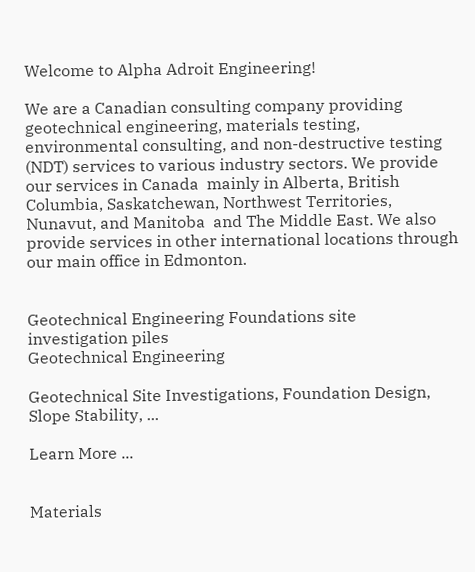Welcome to Alpha Adroit Engineering!

We are a Canadian consulting company providing geotechnical engineering, materials testing, environmental consulting, and non-destructive testing (NDT) services to various industry sectors. We provide our services in Canada  mainly in Alberta, British Columbia, Saskatchewan, Northwest Territories, Nunavut, and Manitoba  and The Middle East. We also provide services in other international locations through our main office in Edmonton.


Geotechnical Engineering Foundations site investigation piles
Geotechnical Engineering

Geotechnical Site Investigations, Foundation Design, Slope Stability, ...

Learn More ...


Materials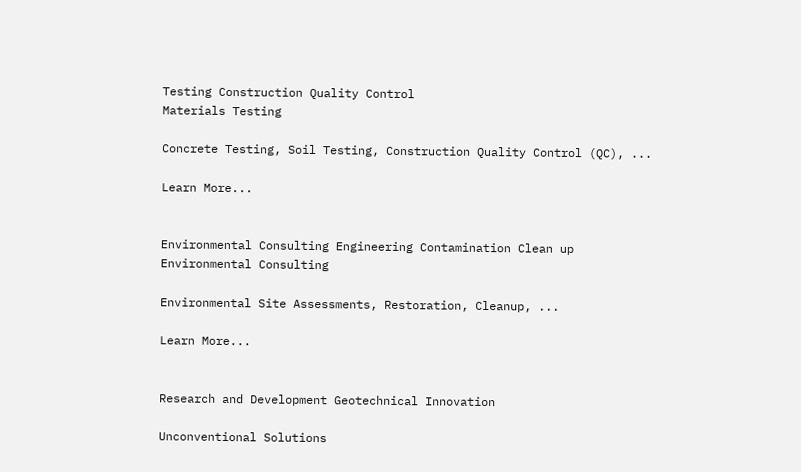Testing Construction Quality Control
Materials Testing

Concrete Testing, Soil Testing, Construction Quality Control (QC), ...

Learn More...


Environmental Consulting Engineering Contamination Clean up
Environmental Consulting

Environmental Site Assessments, Restoration, Cleanup, ...

Learn More...


Research and Development Geotechnical Innovation

Unconventional Solutions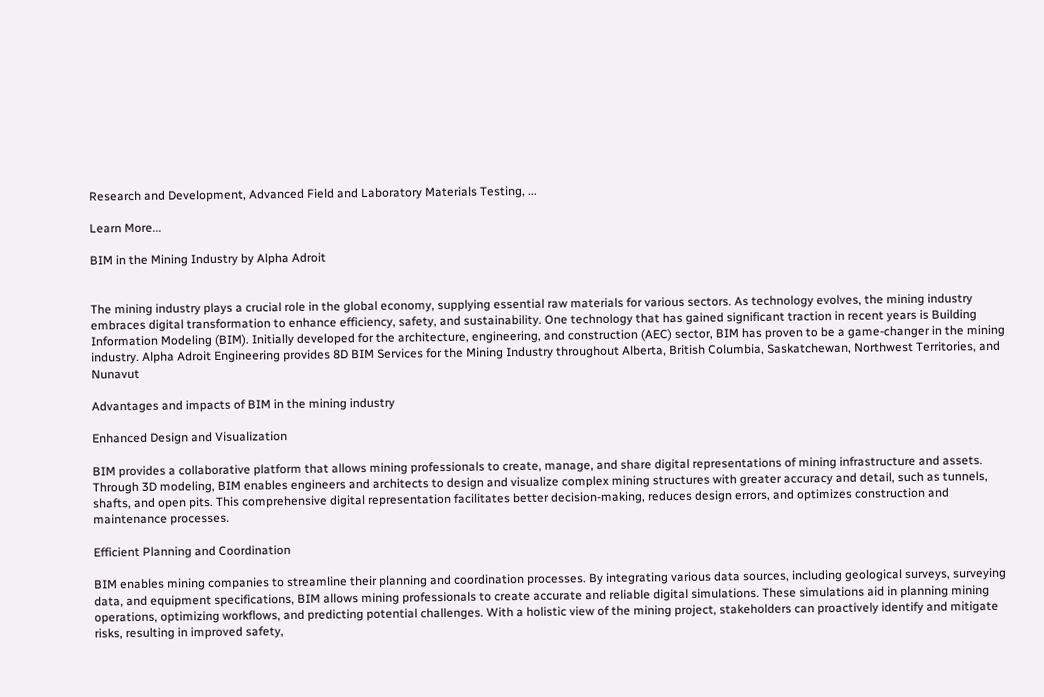Research and Development, Advanced Field and Laboratory Materials Testing, ...

Learn More...

BIM in the Mining Industry by Alpha Adroit


The mining industry plays a crucial role in the global economy, supplying essential raw materials for various sectors. As technology evolves, the mining industry embraces digital transformation to enhance efficiency, safety, and sustainability. One technology that has gained significant traction in recent years is Building Information Modeling (BIM). Initially developed for the architecture, engineering, and construction (AEC) sector, BIM has proven to be a game-changer in the mining industry. Alpha Adroit Engineering provides 8D BIM Services for the Mining Industry throughout Alberta, British Columbia, Saskatchewan, Northwest Territories, and Nunavut

Advantages and impacts of BIM in the mining industry

Enhanced Design and Visualization

BIM provides a collaborative platform that allows mining professionals to create, manage, and share digital representations of mining infrastructure and assets. Through 3D modeling, BIM enables engineers and architects to design and visualize complex mining structures with greater accuracy and detail, such as tunnels, shafts, and open pits. This comprehensive digital representation facilitates better decision-making, reduces design errors, and optimizes construction and maintenance processes.

Efficient Planning and Coordination

BIM enables mining companies to streamline their planning and coordination processes. By integrating various data sources, including geological surveys, surveying data, and equipment specifications, BIM allows mining professionals to create accurate and reliable digital simulations. These simulations aid in planning mining operations, optimizing workflows, and predicting potential challenges. With a holistic view of the mining project, stakeholders can proactively identify and mitigate risks, resulting in improved safety,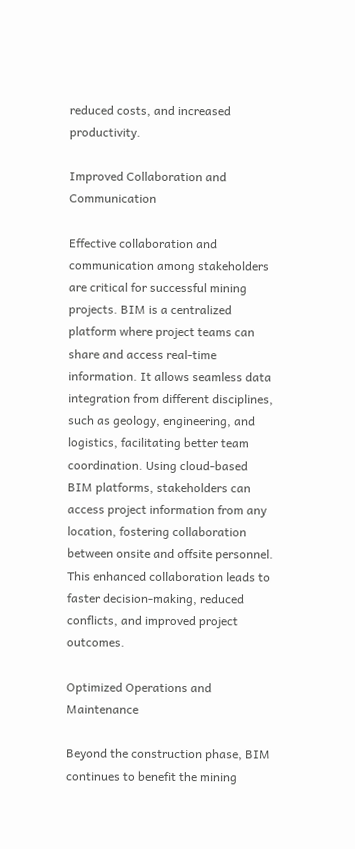reduced costs, and increased productivity.

Improved Collaboration and Communication

Effective collaboration and communication among stakeholders are critical for successful mining projects. BIM is a centralized platform where project teams can share and access real-time information. It allows seamless data integration from different disciplines, such as geology, engineering, and logistics, facilitating better team coordination. Using cloud-based BIM platforms, stakeholders can access project information from any location, fostering collaboration between onsite and offsite personnel. This enhanced collaboration leads to faster decision-making, reduced conflicts, and improved project outcomes.

Optimized Operations and Maintenance

Beyond the construction phase, BIM continues to benefit the mining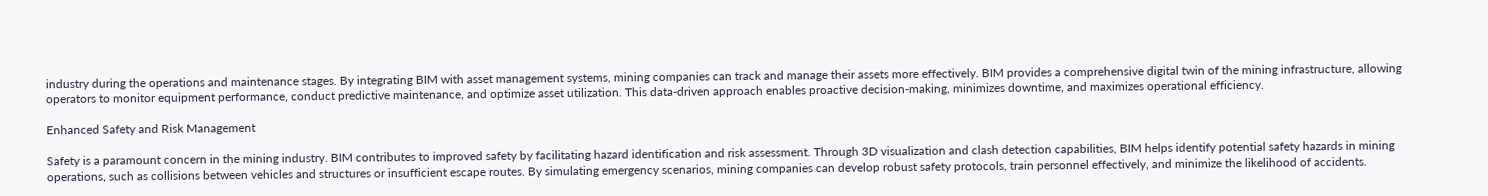industry during the operations and maintenance stages. By integrating BIM with asset management systems, mining companies can track and manage their assets more effectively. BIM provides a comprehensive digital twin of the mining infrastructure, allowing operators to monitor equipment performance, conduct predictive maintenance, and optimize asset utilization. This data-driven approach enables proactive decision-making, minimizes downtime, and maximizes operational efficiency.

Enhanced Safety and Risk Management

Safety is a paramount concern in the mining industry. BIM contributes to improved safety by facilitating hazard identification and risk assessment. Through 3D visualization and clash detection capabilities, BIM helps identify potential safety hazards in mining operations, such as collisions between vehicles and structures or insufficient escape routes. By simulating emergency scenarios, mining companies can develop robust safety protocols, train personnel effectively, and minimize the likelihood of accidents.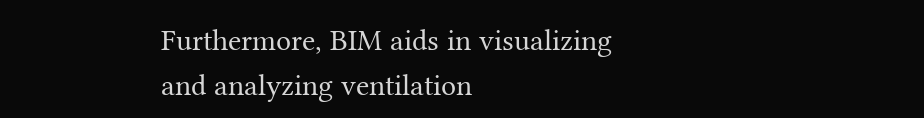Furthermore, BIM aids in visualizing and analyzing ventilation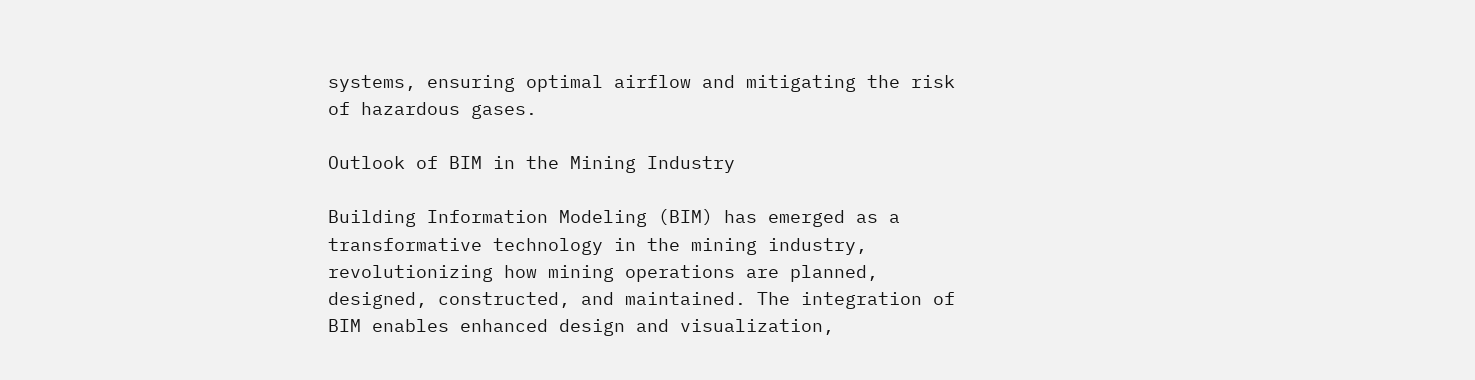systems, ensuring optimal airflow and mitigating the risk of hazardous gases.

Outlook of BIM in the Mining Industry

Building Information Modeling (BIM) has emerged as a transformative technology in the mining industry, revolutionizing how mining operations are planned, designed, constructed, and maintained. The integration of BIM enables enhanced design and visualization,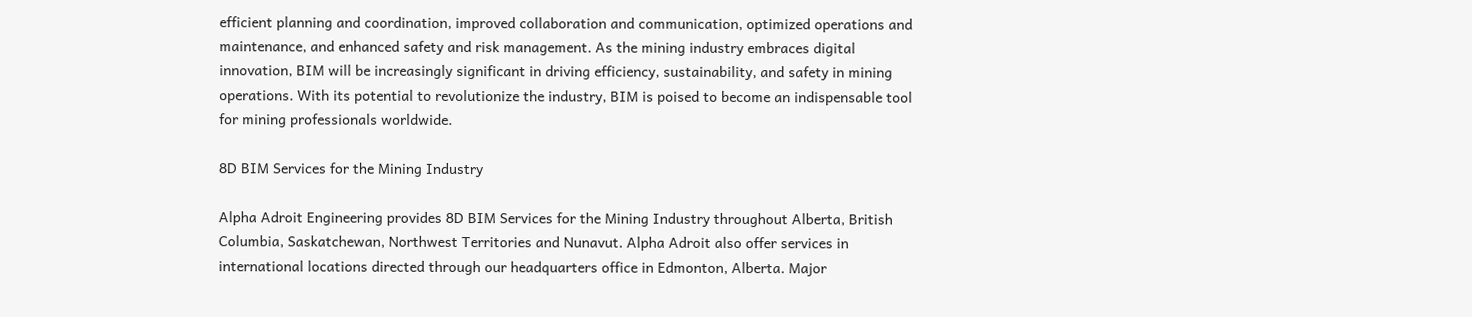efficient planning and coordination, improved collaboration and communication, optimized operations and maintenance, and enhanced safety and risk management. As the mining industry embraces digital innovation, BIM will be increasingly significant in driving efficiency, sustainability, and safety in mining operations. With its potential to revolutionize the industry, BIM is poised to become an indispensable tool for mining professionals worldwide.

8D BIM Services for the Mining Industry

Alpha Adroit Engineering provides 8D BIM Services for the Mining Industry throughout Alberta, British Columbia, Saskatchewan, Northwest Territories and Nunavut. Alpha Adroit also offer services in international locations directed through our headquarters office in Edmonton, Alberta. Major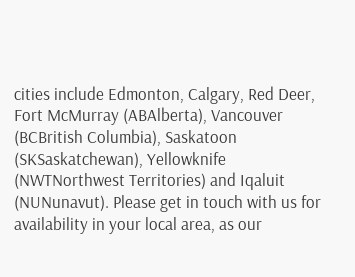cities include Edmonton, Calgary, Red Deer, Fort McMurray (ABAlberta), Vancouver (BCBritish Columbia), Saskatoon (SKSaskatchewan), Yellowknife (NWTNorthwest Territories) and Iqaluit (NUNunavut). Please get in touch with us for availability in your local area, as our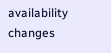availability changes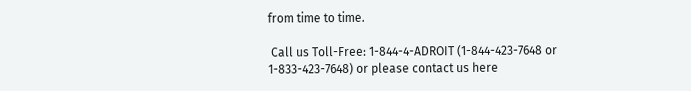from time to time.

 Call us Toll-Free: 1-844-4-ADROIT (1-844-423-7648 or 1-833-423-7648) or please contact us here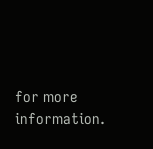for more information.